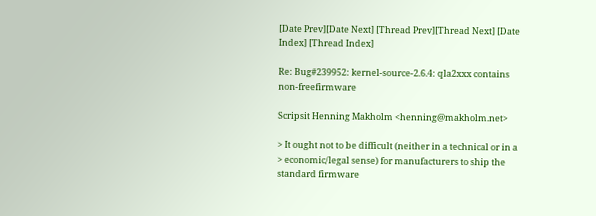[Date Prev][Date Next] [Thread Prev][Thread Next] [Date Index] [Thread Index]

Re: Bug#239952: kernel-source-2.6.4: qla2xxx contains non-freefirmware

Scripsit Henning Makholm <henning@makholm.net>

> It ought not to be difficult (neither in a technical or in a
> economic/legal sense) for manufacturers to ship the standard firmware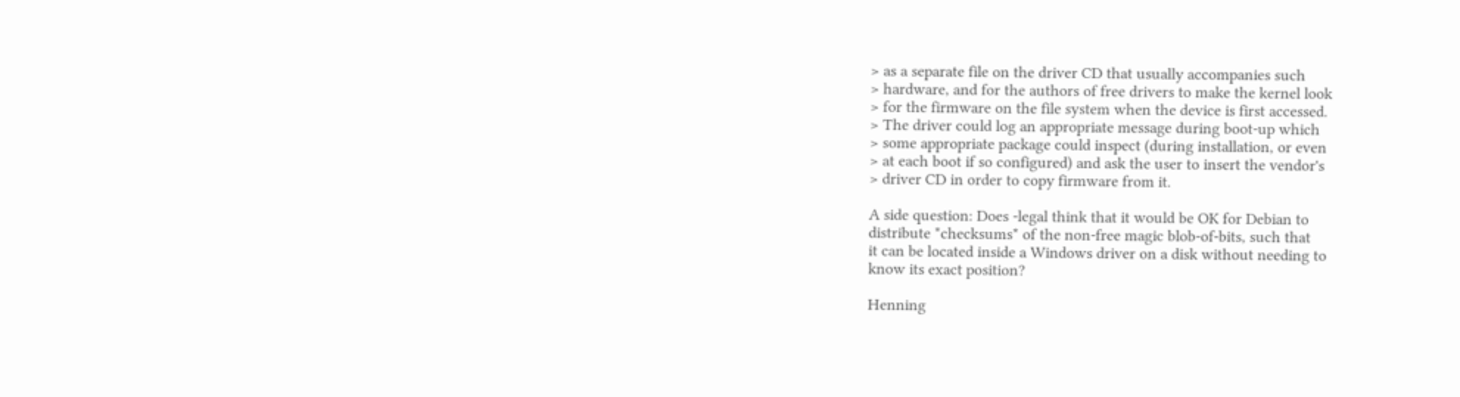> as a separate file on the driver CD that usually accompanies such
> hardware, and for the authors of free drivers to make the kernel look
> for the firmware on the file system when the device is first accessed.
> The driver could log an appropriate message during boot-up which
> some appropriate package could inspect (during installation, or even
> at each boot if so configured) and ask the user to insert the vendor's
> driver CD in order to copy firmware from it.

A side question: Does -legal think that it would be OK for Debian to
distribute *checksums* of the non-free magic blob-of-bits, such that
it can be located inside a Windows driver on a disk without needing to
know its exact position?

Henning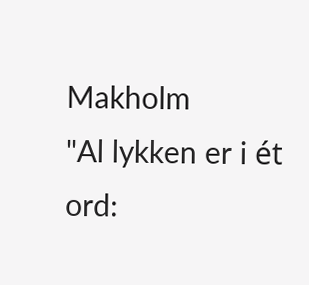Makholm                         "Al lykken er i ét ord: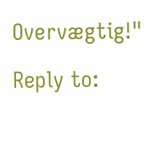Overvægtig!"

Reply to: